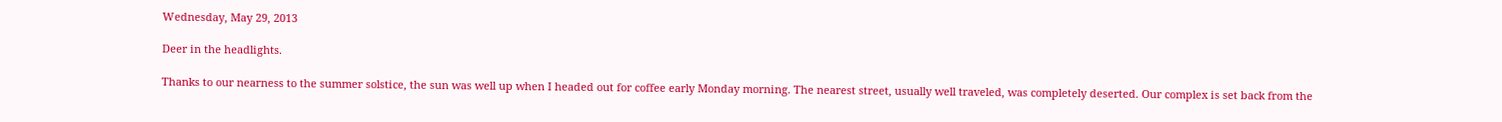Wednesday, May 29, 2013

Deer in the headlights.

Thanks to our nearness to the summer solstice, the sun was well up when I headed out for coffee early Monday morning. The nearest street, usually well traveled, was completely deserted. Our complex is set back from the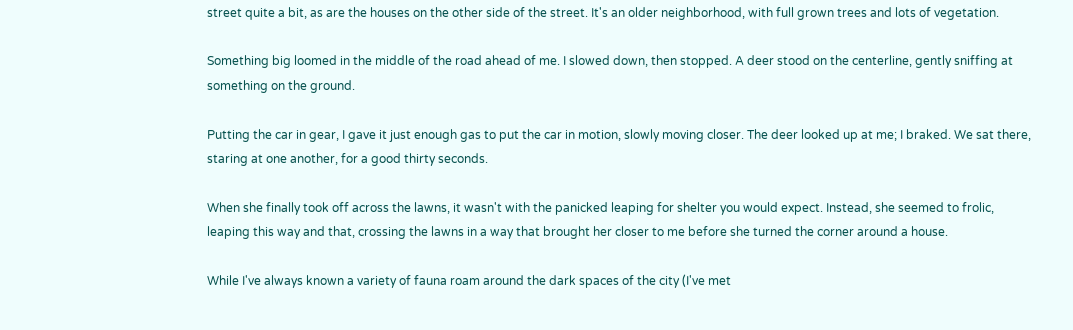street quite a bit, as are the houses on the other side of the street. It's an older neighborhood, with full grown trees and lots of vegetation.

Something big loomed in the middle of the road ahead of me. I slowed down, then stopped. A deer stood on the centerline, gently sniffing at something on the ground.

Putting the car in gear, I gave it just enough gas to put the car in motion, slowly moving closer. The deer looked up at me; I braked. We sat there, staring at one another, for a good thirty seconds.

When she finally took off across the lawns, it wasn't with the panicked leaping for shelter you would expect. Instead, she seemed to frolic, leaping this way and that, crossing the lawns in a way that brought her closer to me before she turned the corner around a house.

While I've always known a variety of fauna roam around the dark spaces of the city (I've met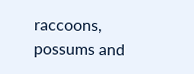raccoons, possums and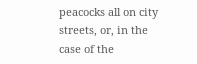peacocks all on city streets, or, in the case of the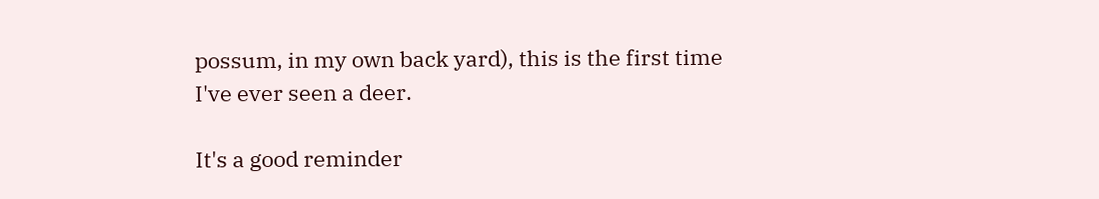possum, in my own back yard), this is the first time I've ever seen a deer.

It's a good reminder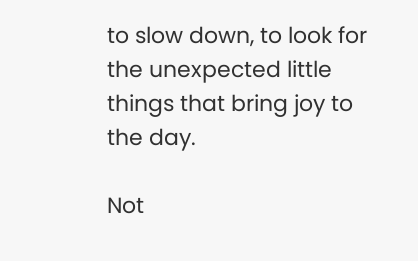to slow down, to look for the unexpected little things that bring joy to the day.

Not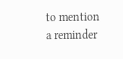to mention a reminder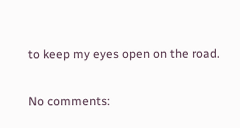to keep my eyes open on the road.

No comments: